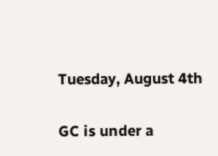Tuesday, August 4th

GC is under a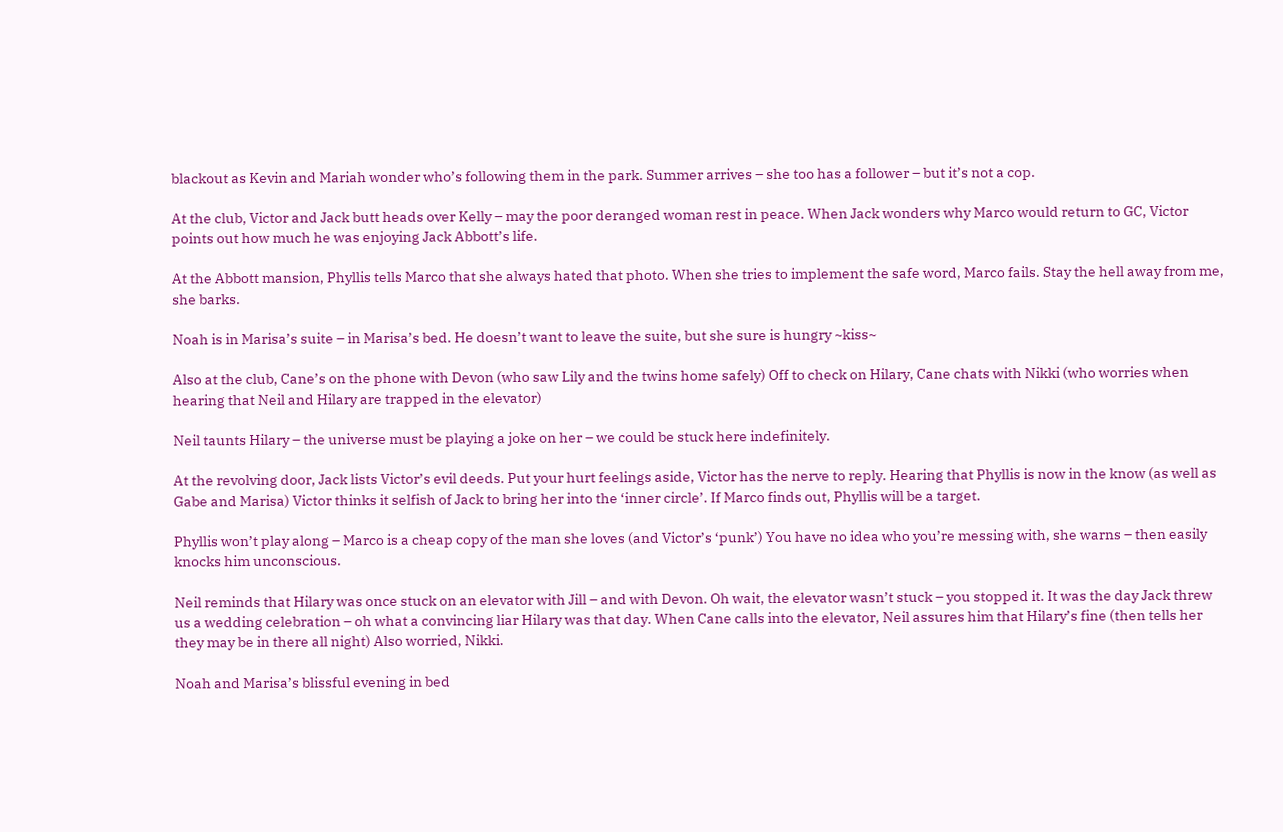blackout as Kevin and Mariah wonder who’s following them in the park. Summer arrives – she too has a follower – but it’s not a cop.

At the club, Victor and Jack butt heads over Kelly – may the poor deranged woman rest in peace. When Jack wonders why Marco would return to GC, Victor points out how much he was enjoying Jack Abbott’s life.

At the Abbott mansion, Phyllis tells Marco that she always hated that photo. When she tries to implement the safe word, Marco fails. Stay the hell away from me, she barks.

Noah is in Marisa’s suite – in Marisa’s bed. He doesn’t want to leave the suite, but she sure is hungry ~kiss~

Also at the club, Cane’s on the phone with Devon (who saw Lily and the twins home safely) Off to check on Hilary, Cane chats with Nikki (who worries when hearing that Neil and Hilary are trapped in the elevator)

Neil taunts Hilary – the universe must be playing a joke on her – we could be stuck here indefinitely.

At the revolving door, Jack lists Victor’s evil deeds. Put your hurt feelings aside, Victor has the nerve to reply. Hearing that Phyllis is now in the know (as well as Gabe and Marisa) Victor thinks it selfish of Jack to bring her into the ‘inner circle’. If Marco finds out, Phyllis will be a target.

Phyllis won’t play along – Marco is a cheap copy of the man she loves (and Victor’s ‘punk’) You have no idea who you’re messing with, she warns – then easily knocks him unconscious.

Neil reminds that Hilary was once stuck on an elevator with Jill – and with Devon. Oh wait, the elevator wasn’t stuck – you stopped it. It was the day Jack threw us a wedding celebration – oh what a convincing liar Hilary was that day. When Cane calls into the elevator, Neil assures him that Hilary’s fine (then tells her they may be in there all night) Also worried, Nikki.

Noah and Marisa’s blissful evening in bed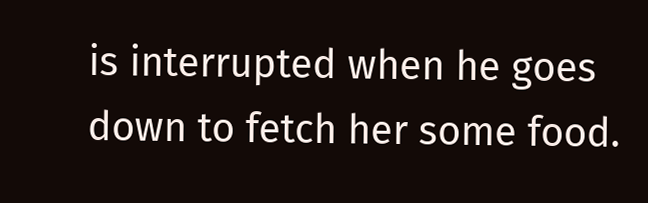is interrupted when he goes down to fetch her some food.